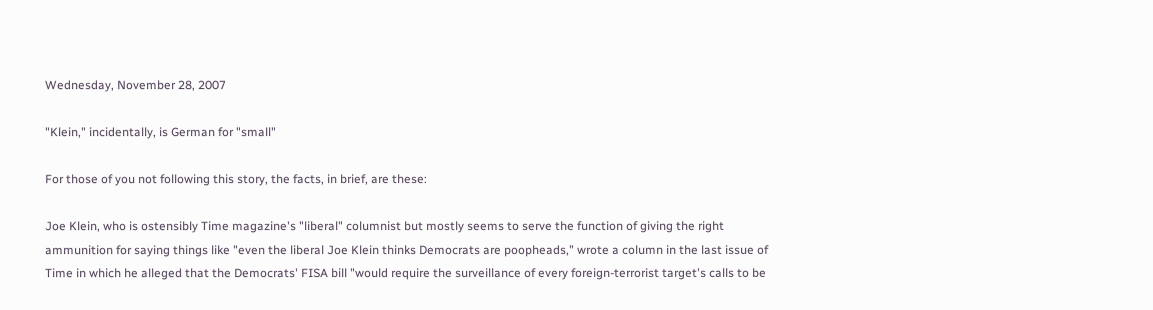Wednesday, November 28, 2007

"Klein," incidentally, is German for "small"

For those of you not following this story, the facts, in brief, are these:

Joe Klein, who is ostensibly Time magazine's "liberal" columnist but mostly seems to serve the function of giving the right ammunition for saying things like "even the liberal Joe Klein thinks Democrats are poopheads," wrote a column in the last issue of Time in which he alleged that the Democrats' FISA bill "would require the surveillance of every foreign-terrorist target's calls to be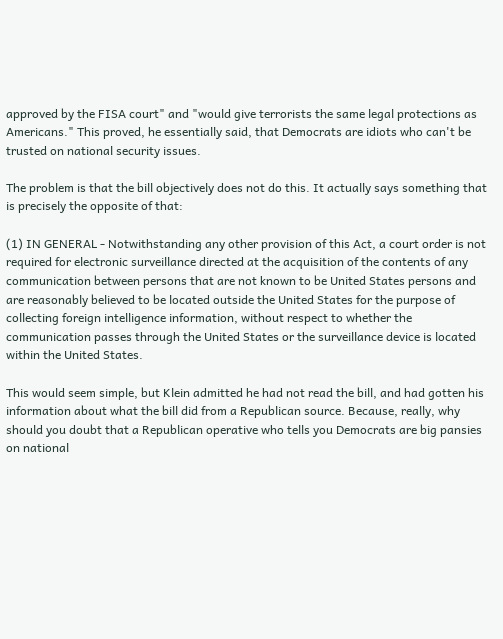approved by the FISA court" and "would give terrorists the same legal protections as Americans." This proved, he essentially said, that Democrats are idiots who can't be trusted on national security issues.

The problem is that the bill objectively does not do this. It actually says something that is precisely the opposite of that:

(1) IN GENERAL - Notwithstanding any other provision of this Act, a court order is not required for electronic surveillance directed at the acquisition of the contents of any communication between persons that are not known to be United States persons and are reasonably believed to be located outside the United States for the purpose of collecting foreign intelligence information, without respect to whether the communication passes through the United States or the surveillance device is located within the United States.

This would seem simple, but Klein admitted he had not read the bill, and had gotten his information about what the bill did from a Republican source. Because, really, why should you doubt that a Republican operative who tells you Democrats are big pansies on national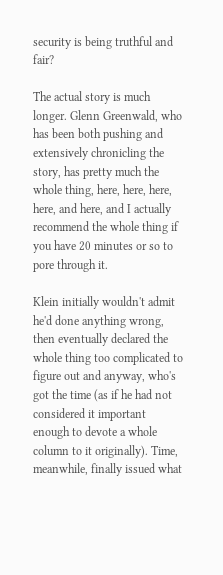security is being truthful and fair?

The actual story is much longer. Glenn Greenwald, who has been both pushing and extensively chronicling the story, has pretty much the whole thing, here, here, here, here, and here, and I actually recommend the whole thing if you have 20 minutes or so to pore through it.

Klein initially wouldn't admit he'd done anything wrong, then eventually declared the whole thing too complicated to figure out and anyway, who's got the time (as if he had not considered it important enough to devote a whole column to it originally). Time, meanwhile, finally issued what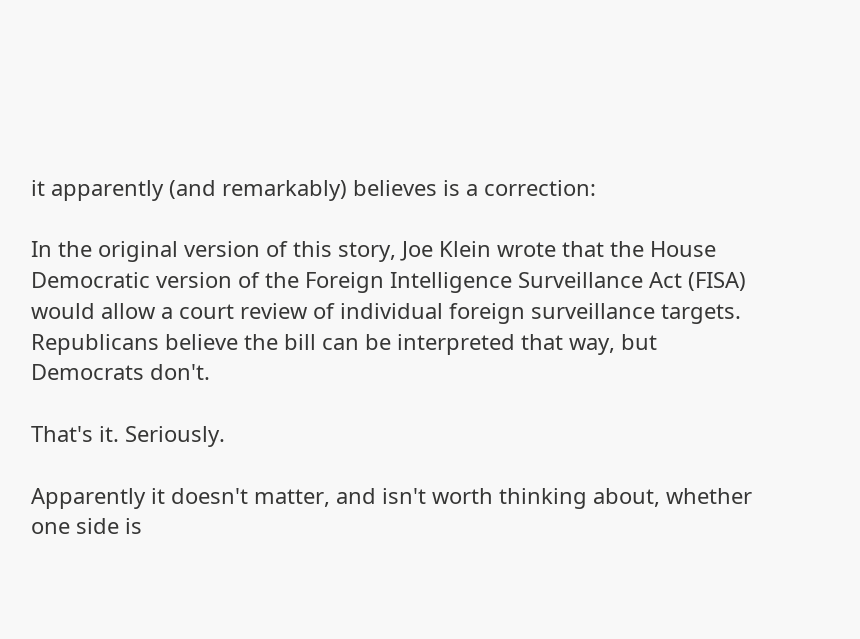it apparently (and remarkably) believes is a correction:

In the original version of this story, Joe Klein wrote that the House Democratic version of the Foreign Intelligence Surveillance Act (FISA) would allow a court review of individual foreign surveillance targets. Republicans believe the bill can be interpreted that way, but Democrats don't.

That's it. Seriously.

Apparently it doesn't matter, and isn't worth thinking about, whether one side is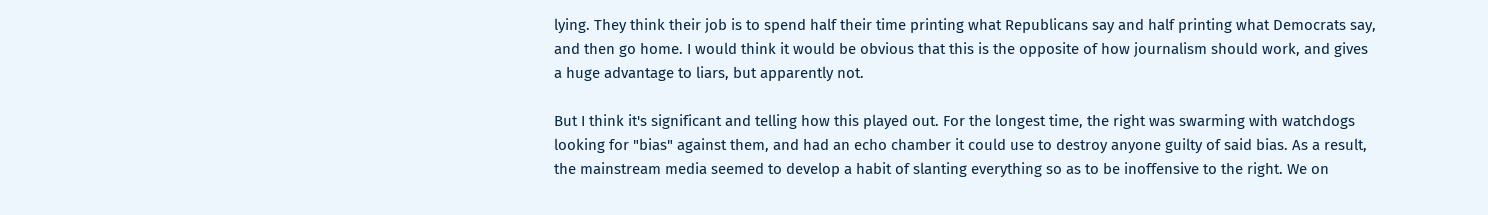lying. They think their job is to spend half their time printing what Republicans say and half printing what Democrats say, and then go home. I would think it would be obvious that this is the opposite of how journalism should work, and gives a huge advantage to liars, but apparently not.

But I think it's significant and telling how this played out. For the longest time, the right was swarming with watchdogs looking for "bias" against them, and had an echo chamber it could use to destroy anyone guilty of said bias. As a result, the mainstream media seemed to develop a habit of slanting everything so as to be inoffensive to the right. We on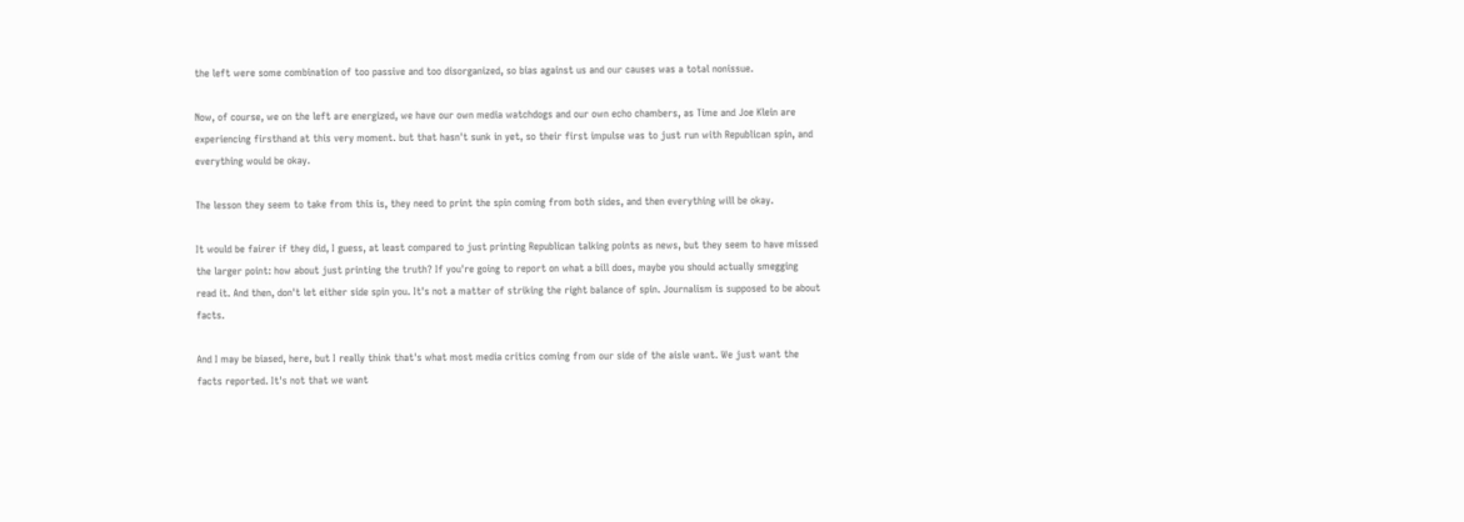the left were some combination of too passive and too disorganized, so bias against us and our causes was a total nonissue.

Now, of course, we on the left are energized, we have our own media watchdogs and our own echo chambers, as Time and Joe Klein are experiencing firsthand at this very moment. but that hasn't sunk in yet, so their first impulse was to just run with Republican spin, and everything would be okay.

The lesson they seem to take from this is, they need to print the spin coming from both sides, and then everything will be okay.

It would be fairer if they did, I guess, at least compared to just printing Republican talking points as news, but they seem to have missed the larger point: how about just printing the truth? If you're going to report on what a bill does, maybe you should actually smegging read it. And then, don't let either side spin you. It's not a matter of striking the right balance of spin. Journalism is supposed to be about facts.

And I may be biased, here, but I really think that's what most media critics coming from our side of the aisle want. We just want the facts reported. It's not that we want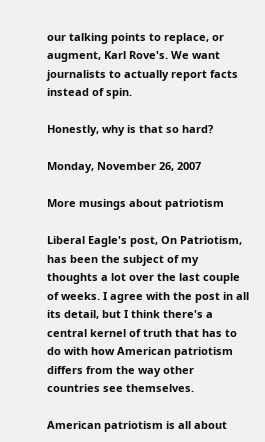our talking points to replace, or augment, Karl Rove's. We want journalists to actually report facts instead of spin.

Honestly, why is that so hard?

Monday, November 26, 2007

More musings about patriotism

Liberal Eagle's post, On Patriotism, has been the subject of my thoughts a lot over the last couple of weeks. I agree with the post in all its detail, but I think there's a central kernel of truth that has to do with how American patriotism differs from the way other countries see themselves.

American patriotism is all about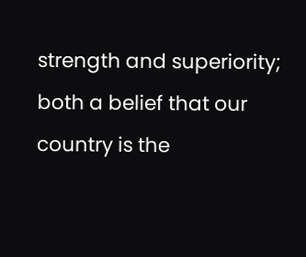strength and superiority; both a belief that our country is the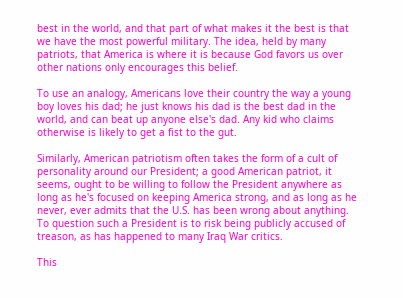best in the world, and that part of what makes it the best is that we have the most powerful military. The idea, held by many patriots, that America is where it is because God favors us over other nations only encourages this belief.

To use an analogy, Americans love their country the way a young boy loves his dad; he just knows his dad is the best dad in the world, and can beat up anyone else's dad. Any kid who claims otherwise is likely to get a fist to the gut.

Similarly, American patriotism often takes the form of a cult of personality around our President; a good American patriot, it seems, ought to be willing to follow the President anywhere as long as he's focused on keeping America strong, and as long as he never, ever admits that the U.S. has been wrong about anything. To question such a President is to risk being publicly accused of treason, as has happened to many Iraq War critics.

This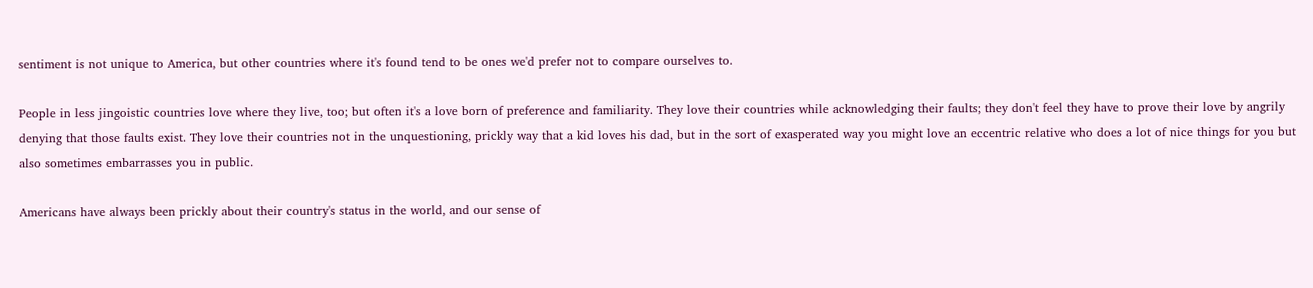sentiment is not unique to America, but other countries where it's found tend to be ones we'd prefer not to compare ourselves to.

People in less jingoistic countries love where they live, too; but often it's a love born of preference and familiarity. They love their countries while acknowledging their faults; they don't feel they have to prove their love by angrily denying that those faults exist. They love their countries not in the unquestioning, prickly way that a kid loves his dad, but in the sort of exasperated way you might love an eccentric relative who does a lot of nice things for you but also sometimes embarrasses you in public.

Americans have always been prickly about their country's status in the world, and our sense of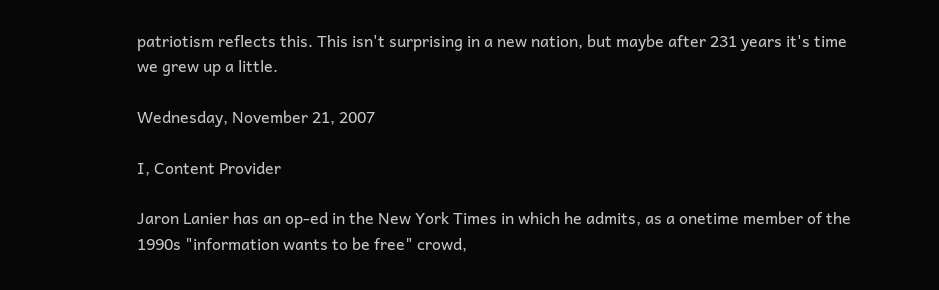patriotism reflects this. This isn't surprising in a new nation, but maybe after 231 years it's time we grew up a little.

Wednesday, November 21, 2007

I, Content Provider

Jaron Lanier has an op-ed in the New York Times in which he admits, as a onetime member of the 1990s "information wants to be free" crowd,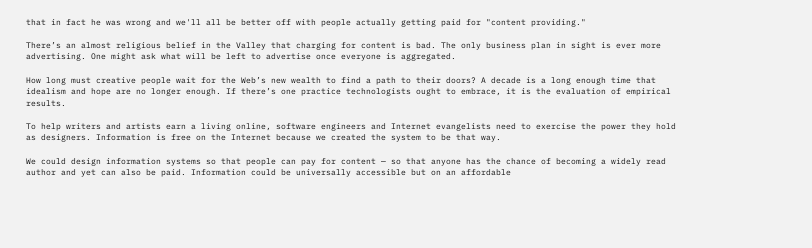that in fact he was wrong and we'll all be better off with people actually getting paid for "content providing."

There’s an almost religious belief in the Valley that charging for content is bad. The only business plan in sight is ever more advertising. One might ask what will be left to advertise once everyone is aggregated.

How long must creative people wait for the Web’s new wealth to find a path to their doors? A decade is a long enough time that idealism and hope are no longer enough. If there’s one practice technologists ought to embrace, it is the evaluation of empirical results.

To help writers and artists earn a living online, software engineers and Internet evangelists need to exercise the power they hold as designers. Information is free on the Internet because we created the system to be that way.

We could design information systems so that people can pay for content — so that anyone has the chance of becoming a widely read author and yet can also be paid. Information could be universally accessible but on an affordable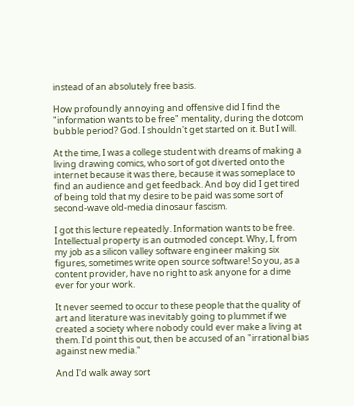instead of an absolutely free basis.

How profoundly annoying and offensive did I find the "information wants to be free" mentality, during the dotcom bubble period? God. I shouldn't get started on it. But I will.

At the time, I was a college student with dreams of making a living drawing comics, who sort of got diverted onto the internet because it was there, because it was someplace to find an audience and get feedback. And boy did I get tired of being told that my desire to be paid was some sort of second-wave old-media dinosaur fascism.

I got this lecture repeatedly. Information wants to be free. Intellectual property is an outmoded concept. Why, I, from my job as a silicon valley software engineer making six figures, sometimes write open source software! So you, as a content provider, have no right to ask anyone for a dime ever for your work.

It never seemed to occur to these people that the quality of art and literature was inevitably going to plummet if we created a society where nobody could ever make a living at them. I'd point this out, then be accused of an "irrational bias against new media."

And I'd walk away sort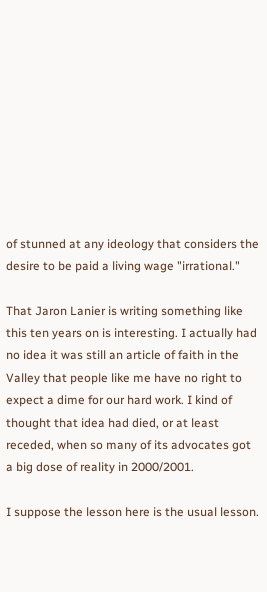of stunned at any ideology that considers the desire to be paid a living wage "irrational."

That Jaron Lanier is writing something like this ten years on is interesting. I actually had no idea it was still an article of faith in the Valley that people like me have no right to expect a dime for our hard work. I kind of thought that idea had died, or at least receded, when so many of its advocates got a big dose of reality in 2000/2001.

I suppose the lesson here is the usual lesson.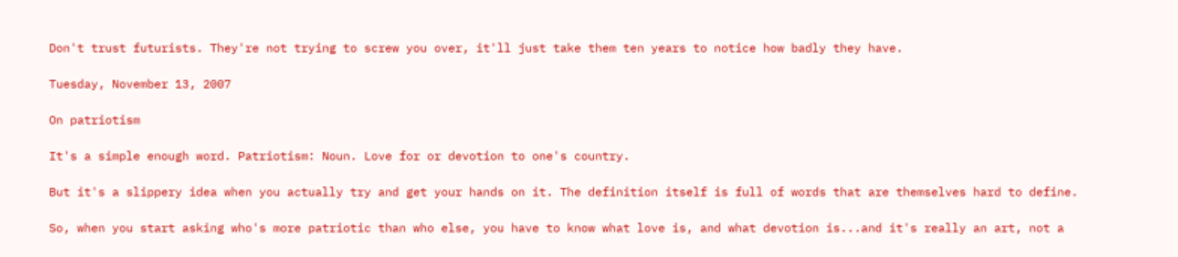Don't trust futurists. They're not trying to screw you over, it'll just take them ten years to notice how badly they have.

Tuesday, November 13, 2007

On patriotism

It's a simple enough word. Patriotism: Noun. Love for or devotion to one's country.

But it's a slippery idea when you actually try and get your hands on it. The definition itself is full of words that are themselves hard to define.

So, when you start asking who's more patriotic than who else, you have to know what love is, and what devotion is...and it's really an art, not a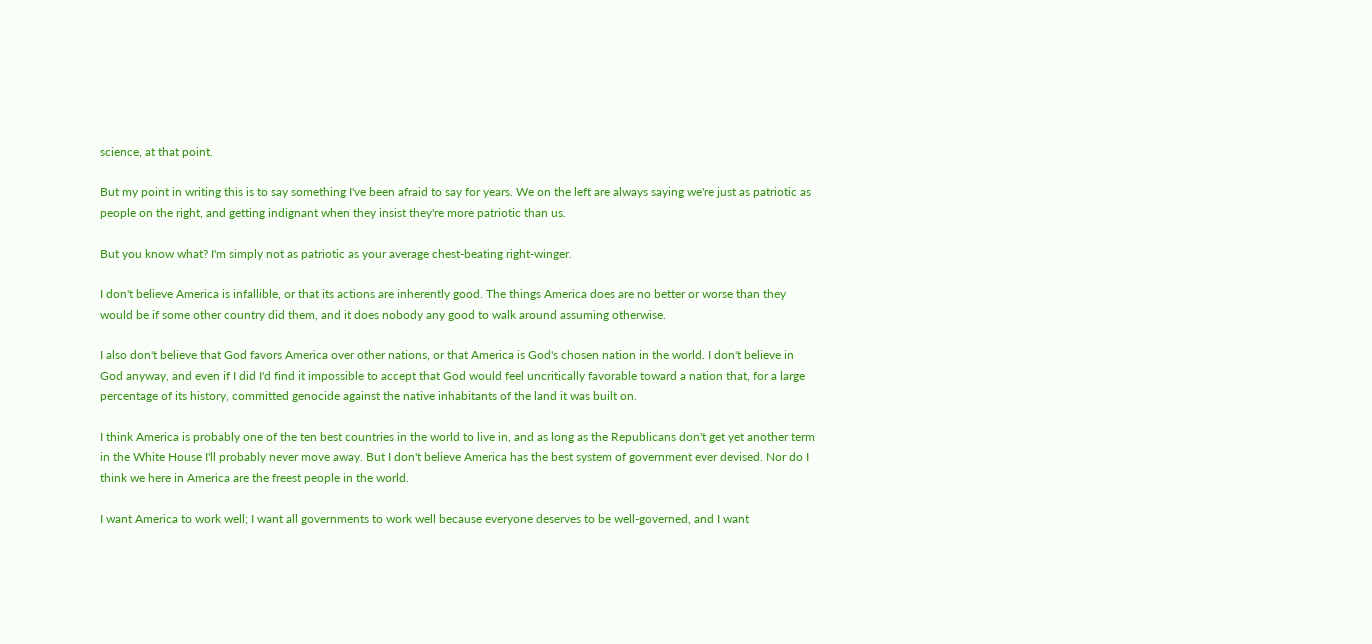science, at that point.

But my point in writing this is to say something I've been afraid to say for years. We on the left are always saying we're just as patriotic as people on the right, and getting indignant when they insist they're more patriotic than us.

But you know what? I'm simply not as patriotic as your average chest-beating right-winger.

I don't believe America is infallible, or that its actions are inherently good. The things America does are no better or worse than they would be if some other country did them, and it does nobody any good to walk around assuming otherwise.

I also don't believe that God favors America over other nations, or that America is God's chosen nation in the world. I don't believe in God anyway, and even if I did I'd find it impossible to accept that God would feel uncritically favorable toward a nation that, for a large percentage of its history, committed genocide against the native inhabitants of the land it was built on.

I think America is probably one of the ten best countries in the world to live in, and as long as the Republicans don't get yet another term in the White House I'll probably never move away. But I don't believe America has the best system of government ever devised. Nor do I think we here in America are the freest people in the world.

I want America to work well; I want all governments to work well because everyone deserves to be well-governed, and I want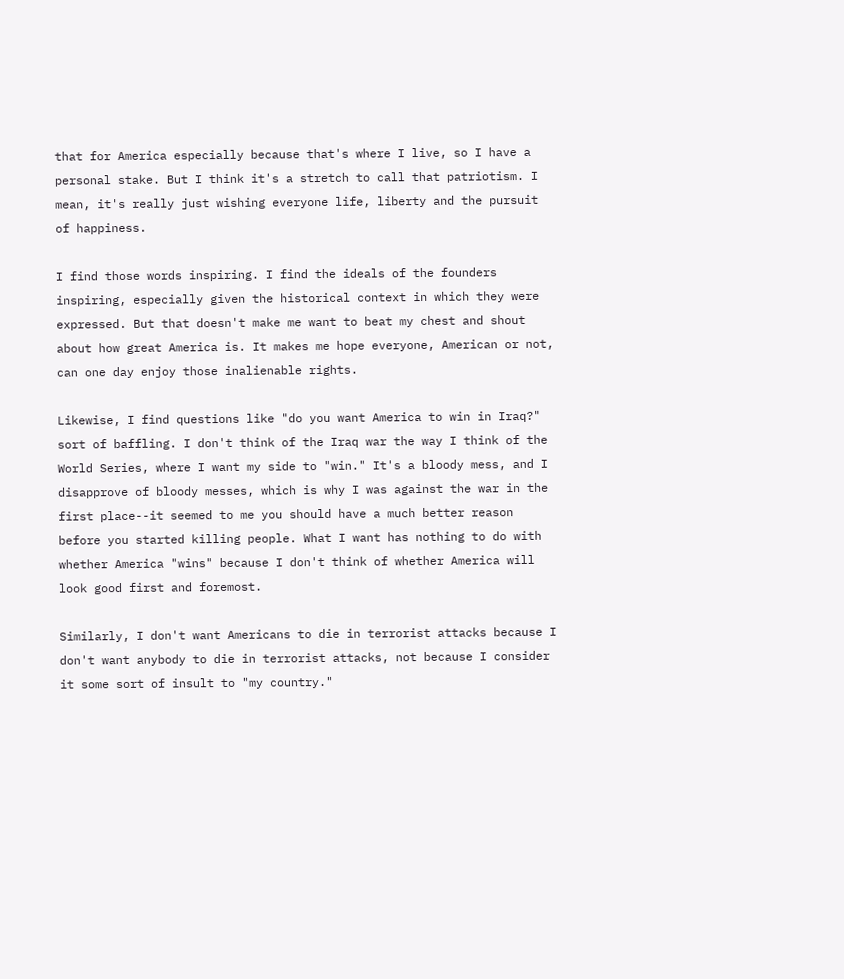that for America especially because that's where I live, so I have a personal stake. But I think it's a stretch to call that patriotism. I mean, it's really just wishing everyone life, liberty and the pursuit of happiness.

I find those words inspiring. I find the ideals of the founders inspiring, especially given the historical context in which they were expressed. But that doesn't make me want to beat my chest and shout about how great America is. It makes me hope everyone, American or not, can one day enjoy those inalienable rights.

Likewise, I find questions like "do you want America to win in Iraq?" sort of baffling. I don't think of the Iraq war the way I think of the World Series, where I want my side to "win." It's a bloody mess, and I disapprove of bloody messes, which is why I was against the war in the first place--it seemed to me you should have a much better reason before you started killing people. What I want has nothing to do with whether America "wins" because I don't think of whether America will look good first and foremost.

Similarly, I don't want Americans to die in terrorist attacks because I don't want anybody to die in terrorist attacks, not because I consider it some sort of insult to "my country."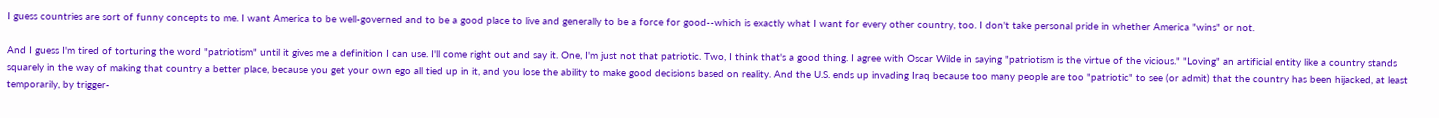I guess countries are sort of funny concepts to me. I want America to be well-governed and to be a good place to live and generally to be a force for good--which is exactly what I want for every other country, too. I don't take personal pride in whether America "wins" or not.

And I guess I'm tired of torturing the word "patriotism" until it gives me a definition I can use. I'll come right out and say it. One, I'm just not that patriotic. Two, I think that's a good thing. I agree with Oscar Wilde in saying "patriotism is the virtue of the vicious." "Loving" an artificial entity like a country stands squarely in the way of making that country a better place, because you get your own ego all tied up in it, and you lose the ability to make good decisions based on reality. And the U.S. ends up invading Iraq because too many people are too "patriotic" to see (or admit) that the country has been hijacked, at least temporarily, by trigger-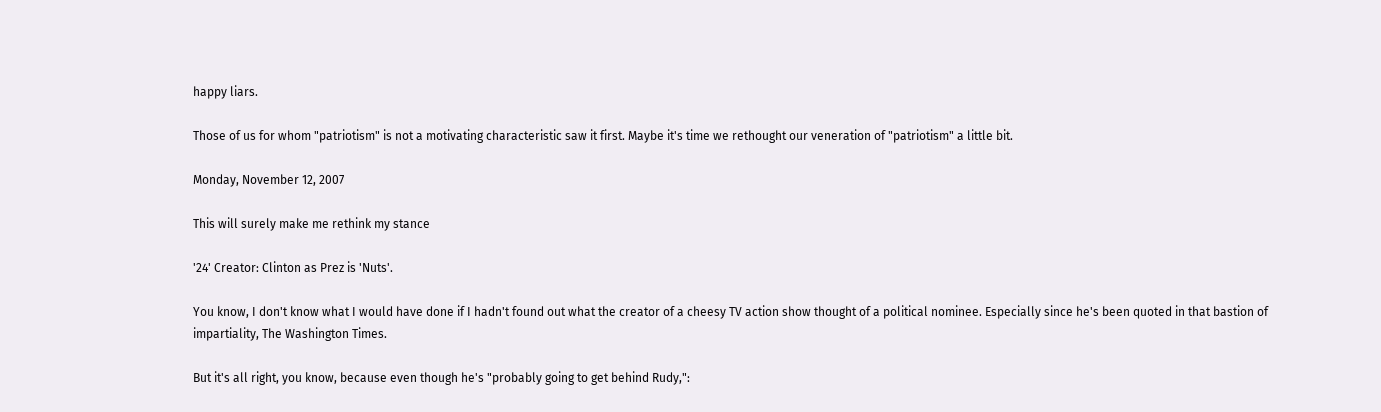happy liars.

Those of us for whom "patriotism" is not a motivating characteristic saw it first. Maybe it's time we rethought our veneration of "patriotism" a little bit.

Monday, November 12, 2007

This will surely make me rethink my stance

'24' Creator: Clinton as Prez is 'Nuts'.

You know, I don't know what I would have done if I hadn't found out what the creator of a cheesy TV action show thought of a political nominee. Especially since he's been quoted in that bastion of impartiality, The Washington Times.

But it's all right, you know, because even though he's "probably going to get behind Rudy,":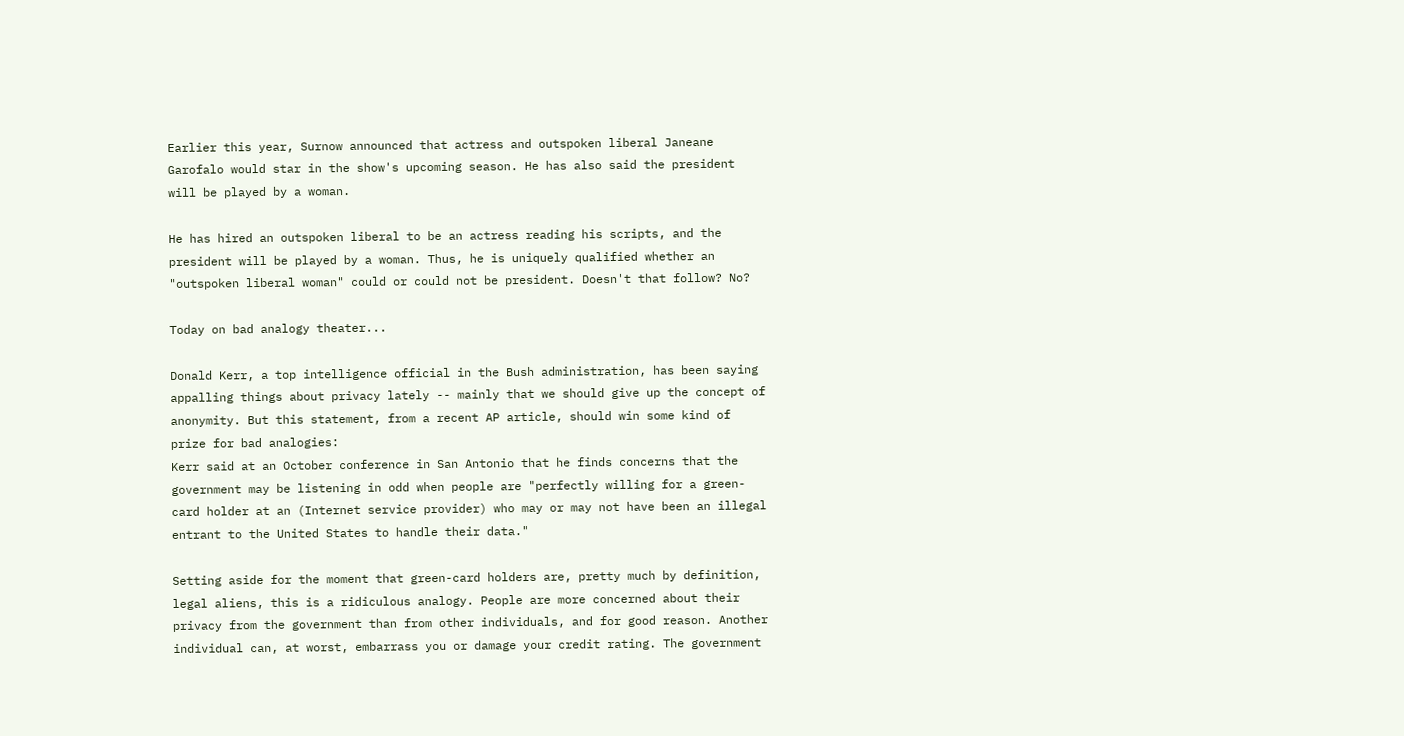Earlier this year, Surnow announced that actress and outspoken liberal Janeane Garofalo would star in the show's upcoming season. He has also said the president will be played by a woman.

He has hired an outspoken liberal to be an actress reading his scripts, and the president will be played by a woman. Thus, he is uniquely qualified whether an "outspoken liberal woman" could or could not be president. Doesn't that follow? No?

Today on bad analogy theater...

Donald Kerr, a top intelligence official in the Bush administration, has been saying appalling things about privacy lately -- mainly that we should give up the concept of anonymity. But this statement, from a recent AP article, should win some kind of prize for bad analogies:
Kerr said at an October conference in San Antonio that he finds concerns that the government may be listening in odd when people are "perfectly willing for a green-card holder at an (Internet service provider) who may or may not have been an illegal entrant to the United States to handle their data."

Setting aside for the moment that green-card holders are, pretty much by definition, legal aliens, this is a ridiculous analogy. People are more concerned about their privacy from the government than from other individuals, and for good reason. Another individual can, at worst, embarrass you or damage your credit rating. The government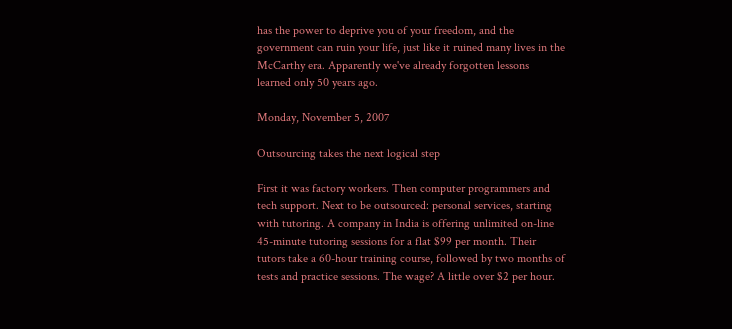has the power to deprive you of your freedom, and the government can ruin your life, just like it ruined many lives in the McCarthy era. Apparently we've already forgotten lessons learned only 50 years ago.

Monday, November 5, 2007

Outsourcing takes the next logical step

First it was factory workers. Then computer programmers and tech support. Next to be outsourced: personal services, starting with tutoring. A company in India is offering unlimited on-line 45-minute tutoring sessions for a flat $99 per month. Their tutors take a 60-hour training course, followed by two months of tests and practice sessions. The wage? A little over $2 per hour.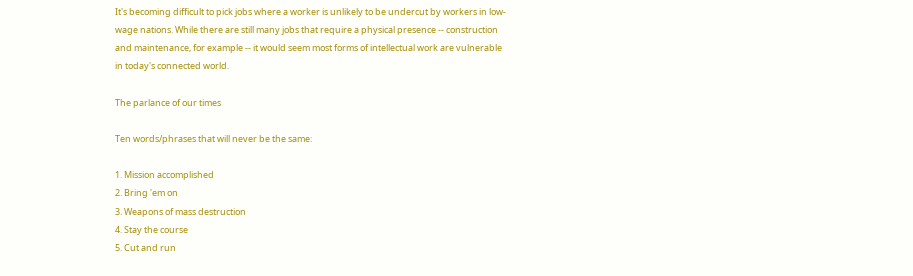It's becoming difficult to pick jobs where a worker is unlikely to be undercut by workers in low-wage nations. While there are still many jobs that require a physical presence -- construction and maintenance, for example -- it would seem most forms of intellectual work are vulnerable in today's connected world.

The parlance of our times

Ten words/phrases that will never be the same:

1. Mission accomplished
2. Bring 'em on
3. Weapons of mass destruction
4. Stay the course
5. Cut and run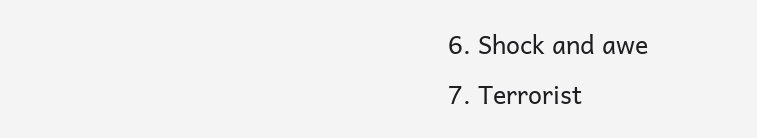6. Shock and awe
7. Terrorist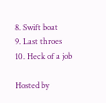8. Swift boat
9. Last throes
10. Heck of a job

Hosted by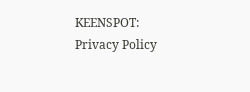KEENSPOT: Privacy Policy